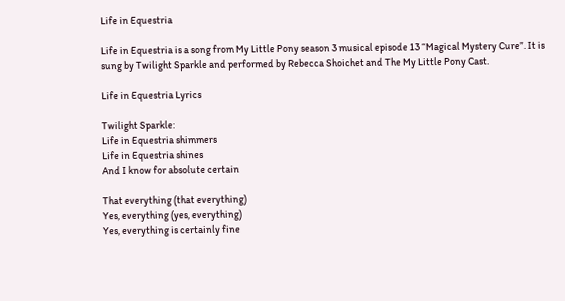Life in Equestria

Life in Equestria is a song from My Little Pony season 3 musical episode 13 “Magical Mystery Cure”. It is sung by Twilight Sparkle and performed by Rebecca Shoichet and The My Little Pony Cast.

Life in Equestria Lyrics

Twilight Sparkle:
Life in Equestria shimmers
Life in Equestria shines
And I know for absolute certain

That everything (that everything)
Yes, everything (yes, everything)
Yes, everything is certainly fine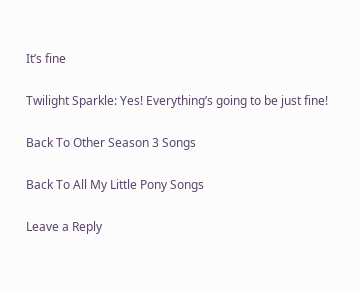It’s fine

Twilight Sparkle: Yes! Everything’s going to be just fine!

Back To Other Season 3 Songs

Back To All My Little Pony Songs

Leave a Reply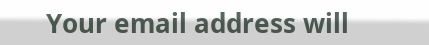Your email address will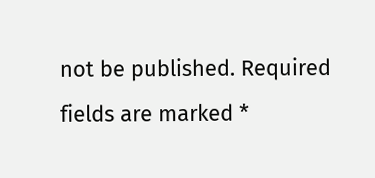not be published. Required fields are marked *